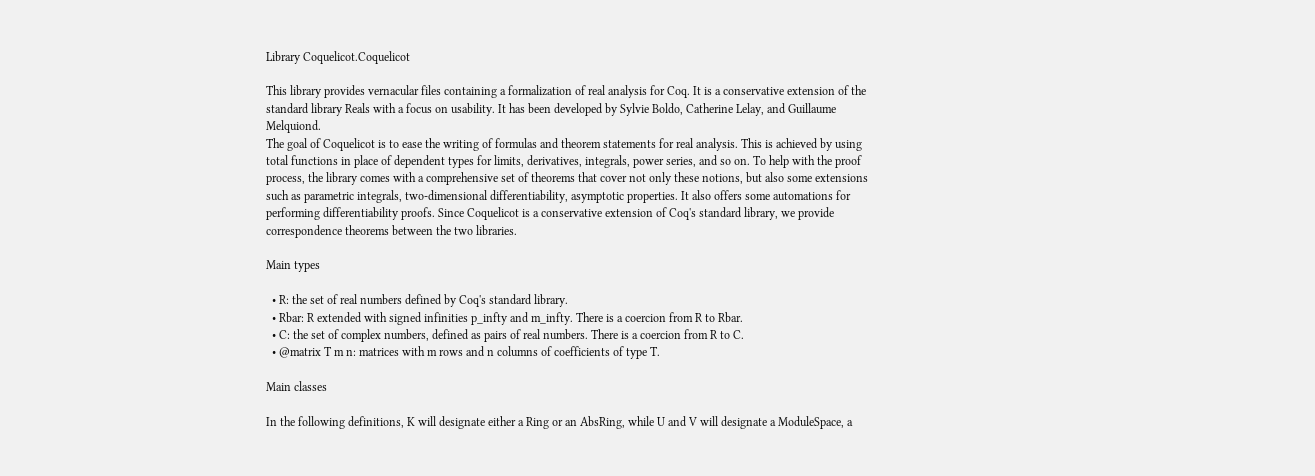Library Coquelicot.Coquelicot

This library provides vernacular files containing a formalization of real analysis for Coq. It is a conservative extension of the standard library Reals with a focus on usability. It has been developed by Sylvie Boldo, Catherine Lelay, and Guillaume Melquiond.
The goal of Coquelicot is to ease the writing of formulas and theorem statements for real analysis. This is achieved by using total functions in place of dependent types for limits, derivatives, integrals, power series, and so on. To help with the proof process, the library comes with a comprehensive set of theorems that cover not only these notions, but also some extensions such as parametric integrals, two-dimensional differentiability, asymptotic properties. It also offers some automations for performing differentiability proofs. Since Coquelicot is a conservative extension of Coq's standard library, we provide correspondence theorems between the two libraries.

Main types

  • R: the set of real numbers defined by Coq's standard library.
  • Rbar: R extended with signed infinities p_infty and m_infty. There is a coercion from R to Rbar.
  • C: the set of complex numbers, defined as pairs of real numbers. There is a coercion from R to C.
  • @matrix T m n: matrices with m rows and n columns of coefficients of type T.

Main classes

In the following definitions, K will designate either a Ring or an AbsRing, while U and V will designate a ModuleSpace, a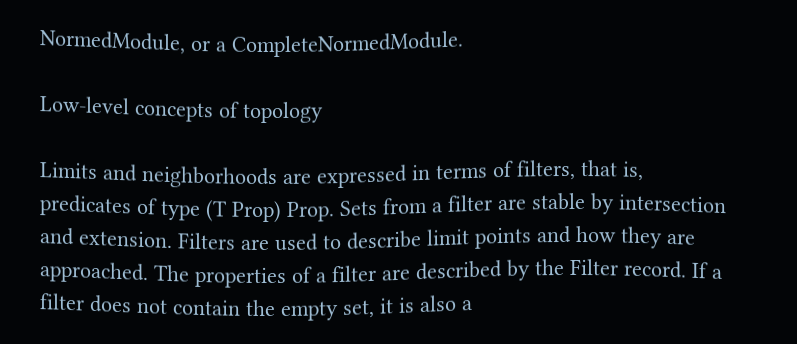NormedModule, or a CompleteNormedModule.

Low-level concepts of topology

Limits and neighborhoods are expressed in terms of filters, that is, predicates of type (T Prop) Prop. Sets from a filter are stable by intersection and extension. Filters are used to describe limit points and how they are approached. The properties of a filter are described by the Filter record. If a filter does not contain the empty set, it is also a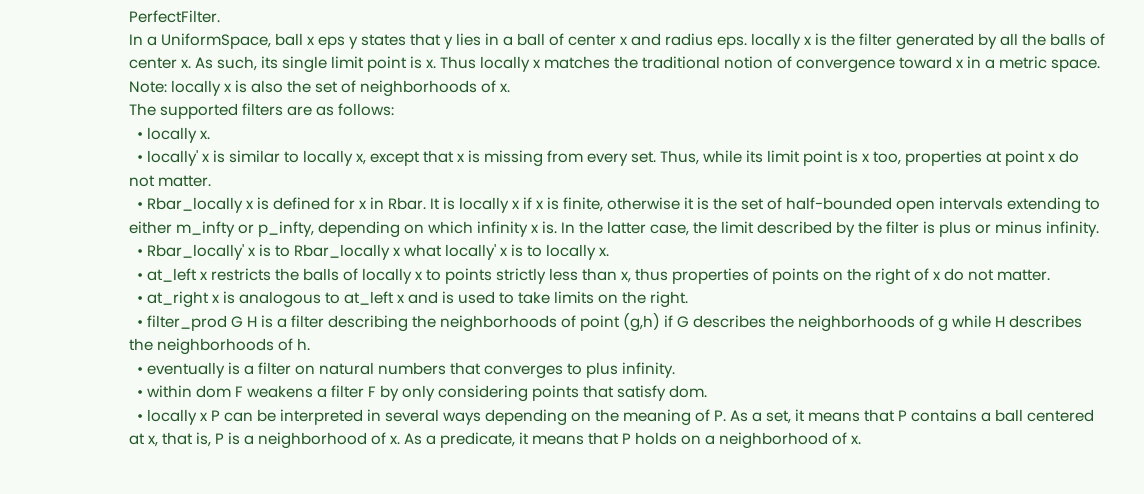PerfectFilter.
In a UniformSpace, ball x eps y states that y lies in a ball of center x and radius eps. locally x is the filter generated by all the balls of center x. As such, its single limit point is x. Thus locally x matches the traditional notion of convergence toward x in a metric space. Note: locally x is also the set of neighborhoods of x.
The supported filters are as follows:
  • locally x.
  • locally' x is similar to locally x, except that x is missing from every set. Thus, while its limit point is x too, properties at point x do not matter.
  • Rbar_locally x is defined for x in Rbar. It is locally x if x is finite, otherwise it is the set of half-bounded open intervals extending to either m_infty or p_infty, depending on which infinity x is. In the latter case, the limit described by the filter is plus or minus infinity.
  • Rbar_locally' x is to Rbar_locally x what locally' x is to locally x.
  • at_left x restricts the balls of locally x to points strictly less than x, thus properties of points on the right of x do not matter.
  • at_right x is analogous to at_left x and is used to take limits on the right.
  • filter_prod G H is a filter describing the neighborhoods of point (g,h) if G describes the neighborhoods of g while H describes the neighborhoods of h.
  • eventually is a filter on natural numbers that converges to plus infinity.
  • within dom F weakens a filter F by only considering points that satisfy dom.
  • locally x P can be interpreted in several ways depending on the meaning of P. As a set, it means that P contains a ball centered at x, that is, P is a neighborhood of x. As a predicate, it means that P holds on a neighborhood of x.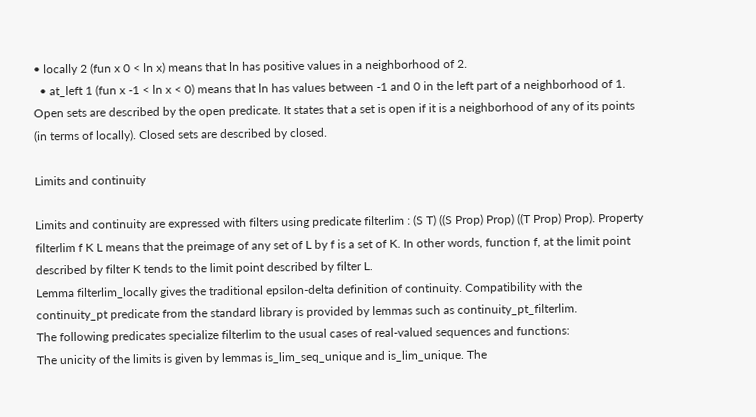• locally 2 (fun x 0 < ln x) means that ln has positive values in a neighborhood of 2.
  • at_left 1 (fun x -1 < ln x < 0) means that ln has values between -1 and 0 in the left part of a neighborhood of 1.
Open sets are described by the open predicate. It states that a set is open if it is a neighborhood of any of its points (in terms of locally). Closed sets are described by closed.

Limits and continuity

Limits and continuity are expressed with filters using predicate filterlim : (S T) ((S Prop) Prop) ((T Prop) Prop). Property filterlim f K L means that the preimage of any set of L by f is a set of K. In other words, function f, at the limit point described by filter K tends to the limit point described by filter L.
Lemma filterlim_locally gives the traditional epsilon-delta definition of continuity. Compatibility with the continuity_pt predicate from the standard library is provided by lemmas such as continuity_pt_filterlim.
The following predicates specialize filterlim to the usual cases of real-valued sequences and functions:
The unicity of the limits is given by lemmas is_lim_seq_unique and is_lim_unique. The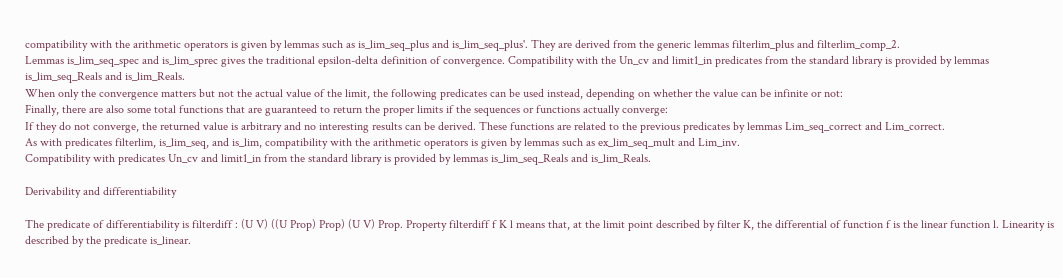compatibility with the arithmetic operators is given by lemmas such as is_lim_seq_plus and is_lim_seq_plus'. They are derived from the generic lemmas filterlim_plus and filterlim_comp_2.
Lemmas is_lim_seq_spec and is_lim_sprec gives the traditional epsilon-delta definition of convergence. Compatibility with the Un_cv and limit1_in predicates from the standard library is provided by lemmas is_lim_seq_Reals and is_lim_Reals.
When only the convergence matters but not the actual value of the limit, the following predicates can be used instead, depending on whether the value can be infinite or not:
Finally, there are also some total functions that are guaranteed to return the proper limits if the sequences or functions actually converge:
If they do not converge, the returned value is arbitrary and no interesting results can be derived. These functions are related to the previous predicates by lemmas Lim_seq_correct and Lim_correct.
As with predicates filterlim, is_lim_seq, and is_lim, compatibility with the arithmetic operators is given by lemmas such as ex_lim_seq_mult and Lim_inv.
Compatibility with predicates Un_cv and limit1_in from the standard library is provided by lemmas is_lim_seq_Reals and is_lim_Reals.

Derivability and differentiability

The predicate of differentiability is filterdiff : (U V) ((U Prop) Prop) (U V) Prop. Property filterdiff f K l means that, at the limit point described by filter K, the differential of function f is the linear function l. Linearity is described by the predicate is_linear.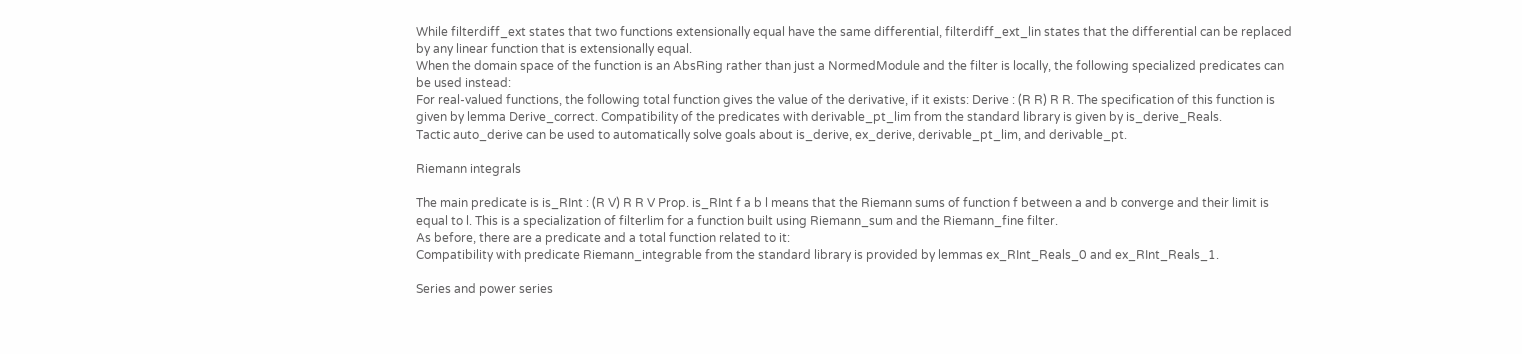While filterdiff_ext states that two functions extensionally equal have the same differential, filterdiff_ext_lin states that the differential can be replaced by any linear function that is extensionally equal.
When the domain space of the function is an AbsRing rather than just a NormedModule and the filter is locally, the following specialized predicates can be used instead:
For real-valued functions, the following total function gives the value of the derivative, if it exists: Derive : (R R) R R. The specification of this function is given by lemma Derive_correct. Compatibility of the predicates with derivable_pt_lim from the standard library is given by is_derive_Reals.
Tactic auto_derive can be used to automatically solve goals about is_derive, ex_derive, derivable_pt_lim, and derivable_pt.

Riemann integrals

The main predicate is is_RInt : (R V) R R V Prop. is_RInt f a b l means that the Riemann sums of function f between a and b converge and their limit is equal to l. This is a specialization of filterlim for a function built using Riemann_sum and the Riemann_fine filter.
As before, there are a predicate and a total function related to it:
Compatibility with predicate Riemann_integrable from the standard library is provided by lemmas ex_RInt_Reals_0 and ex_RInt_Reals_1.

Series and power series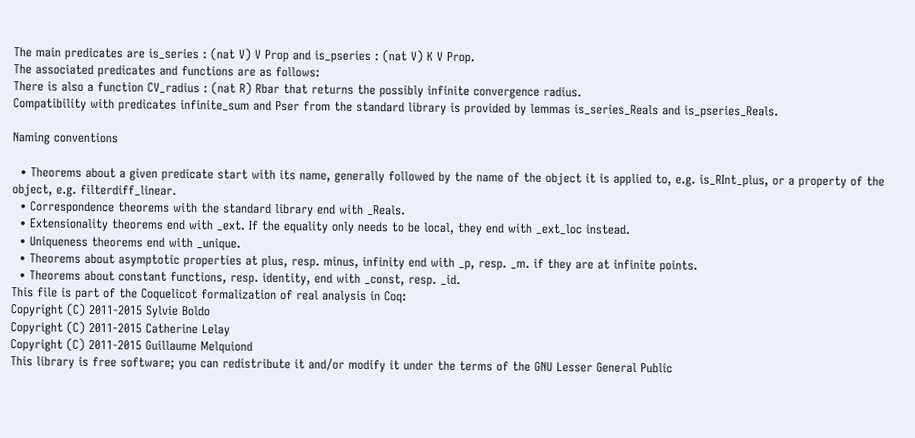The main predicates are is_series : (nat V) V Prop and is_pseries : (nat V) K V Prop.
The associated predicates and functions are as follows:
There is also a function CV_radius : (nat R) Rbar that returns the possibly infinite convergence radius.
Compatibility with predicates infinite_sum and Pser from the standard library is provided by lemmas is_series_Reals and is_pseries_Reals.

Naming conventions

  • Theorems about a given predicate start with its name, generally followed by the name of the object it is applied to, e.g. is_RInt_plus, or a property of the object, e.g. filterdiff_linear.
  • Correspondence theorems with the standard library end with _Reals.
  • Extensionality theorems end with _ext. If the equality only needs to be local, they end with _ext_loc instead.
  • Uniqueness theorems end with _unique.
  • Theorems about asymptotic properties at plus, resp. minus, infinity end with _p, resp. _m. if they are at infinite points.
  • Theorems about constant functions, resp. identity, end with _const, resp. _id.
This file is part of the Coquelicot formalization of real analysis in Coq:
Copyright (C) 2011-2015 Sylvie Boldo
Copyright (C) 2011-2015 Catherine Lelay
Copyright (C) 2011-2015 Guillaume Melquiond
This library is free software; you can redistribute it and/or modify it under the terms of the GNU Lesser General Public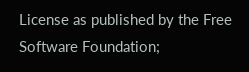License as published by the Free Software Foundation;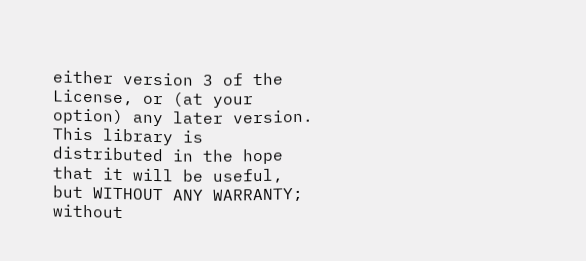either version 3 of the License, or (at your option) any later version.
This library is distributed in the hope that it will be useful, but WITHOUT ANY WARRANTY; without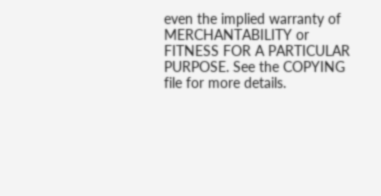even the implied warranty of MERCHANTABILITY or FITNESS FOR A PARTICULAR PURPOSE. See the COPYING file for more details.